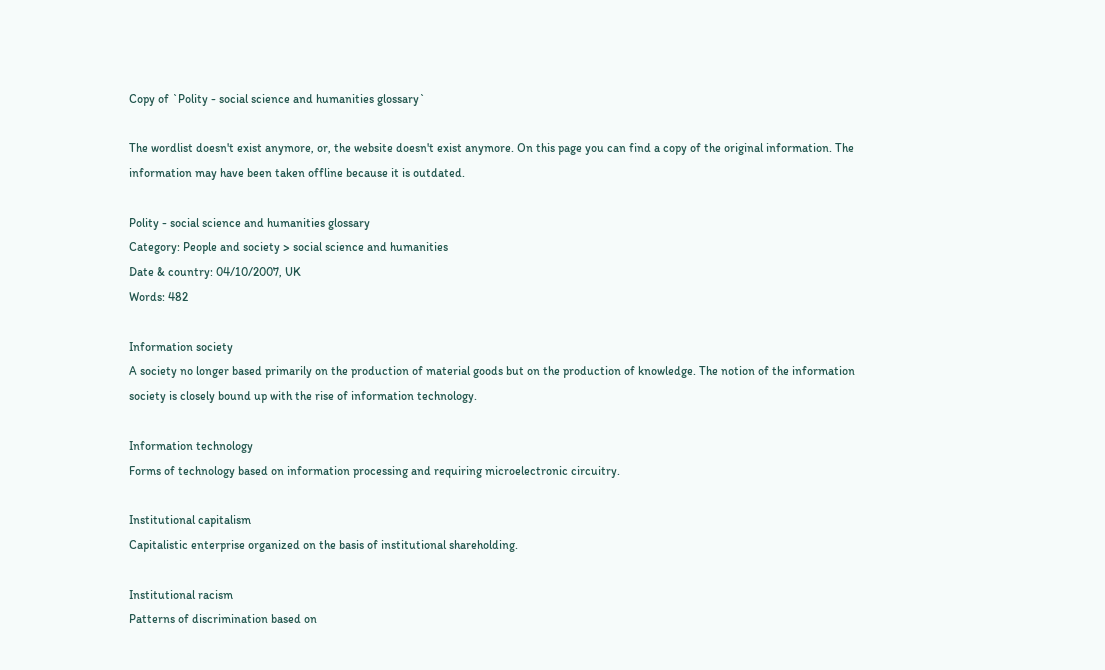Copy of `Polity - social science and humanities glossary`

The wordlist doesn't exist anymore, or, the website doesn't exist anymore. On this page you can find a copy of the original information. The information may have been taken offline because it is outdated.

Polity - social science and humanities glossary
Category: People and society > social science and humanities
Date & country: 04/10/2007, UK
Words: 482

Information society
A society no longer based primarily on the production of material goods but on the production of knowledge. The notion of the information society is closely bound up with the rise of information technology.

Information technology
Forms of technology based on information processing and requiring microelectronic circuitry.

Institutional capitalism
Capitalistic enterprise organized on the basis of institutional shareholding.

Institutional racism
Patterns of discrimination based on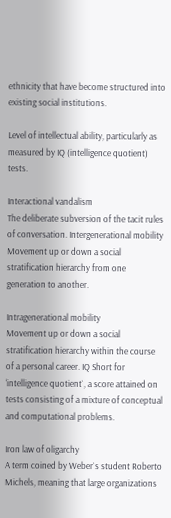ethnicity that have become structured into existing social institutions.

Level of intellectual ability, particularly as measured by IQ (intelligence quotient) tests.

Interactional vandalism
The deliberate subversion of the tacit rules of conversation. Intergenerational mobility Movement up or down a social stratification hierarchy from one generation to another.

Intragenerational mobility
Movement up or down a social stratification hierarchy within the course of a personal career. IQ Short for ‘intelligence quotient`, a score attained on tests consisting of a mixture of conceptual and computational problems.

Iron law of oligarchy
A term coined by Weber`s student Roberto Michels, meaning that large organizations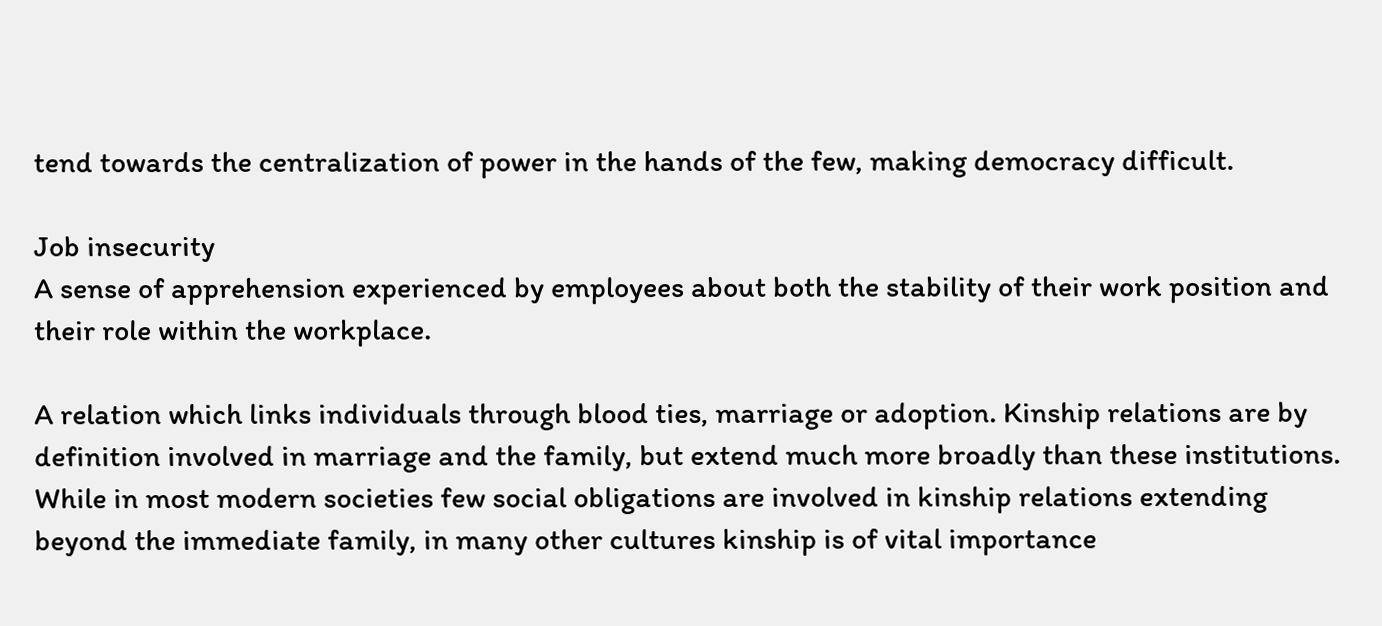tend towards the centralization of power in the hands of the few, making democracy difficult.

Job insecurity
A sense of apprehension experienced by employees about both the stability of their work position and their role within the workplace.

A relation which links individuals through blood ties, marriage or adoption. Kinship relations are by definition involved in marriage and the family, but extend much more broadly than these institutions. While in most modern societies few social obligations are involved in kinship relations extending beyond the immediate family, in many other cultures kinship is of vital importance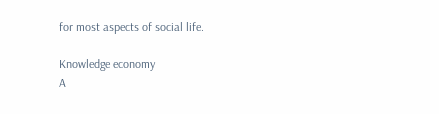for most aspects of social life.

Knowledge economy
A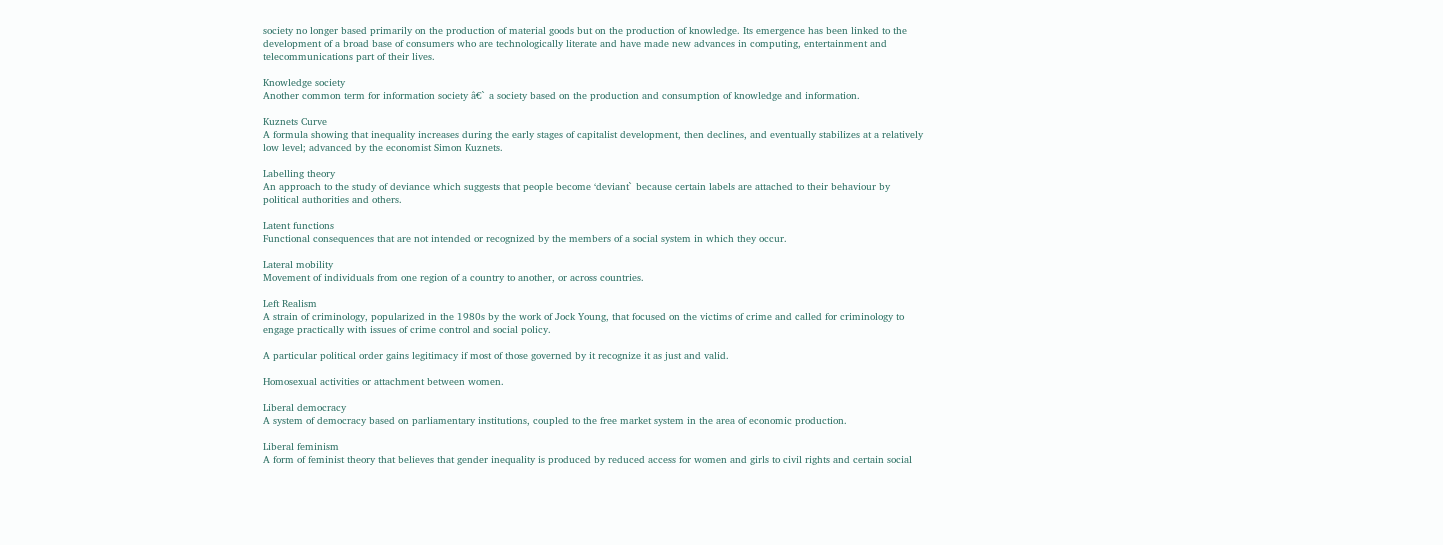society no longer based primarily on the production of material goods but on the production of knowledge. Its emergence has been linked to the development of a broad base of consumers who are technologically literate and have made new advances in computing, entertainment and telecommunications part of their lives.

Knowledge society
Another common term for information society â€` a society based on the production and consumption of knowledge and information.

Kuznets Curve
A formula showing that inequality increases during the early stages of capitalist development, then declines, and eventually stabilizes at a relatively low level; advanced by the economist Simon Kuznets.

Labelling theory
An approach to the study of deviance which suggests that people become ‘deviant` because certain labels are attached to their behaviour by political authorities and others.

Latent functions
Functional consequences that are not intended or recognized by the members of a social system in which they occur.

Lateral mobility
Movement of individuals from one region of a country to another, or across countries.

Left Realism
A strain of criminology, popularized in the 1980s by the work of Jock Young, that focused on the victims of crime and called for criminology to engage practically with issues of crime control and social policy.

A particular political order gains legitimacy if most of those governed by it recognize it as just and valid.

Homosexual activities or attachment between women.

Liberal democracy
A system of democracy based on parliamentary institutions, coupled to the free market system in the area of economic production.

Liberal feminism
A form of feminist theory that believes that gender inequality is produced by reduced access for women and girls to civil rights and certain social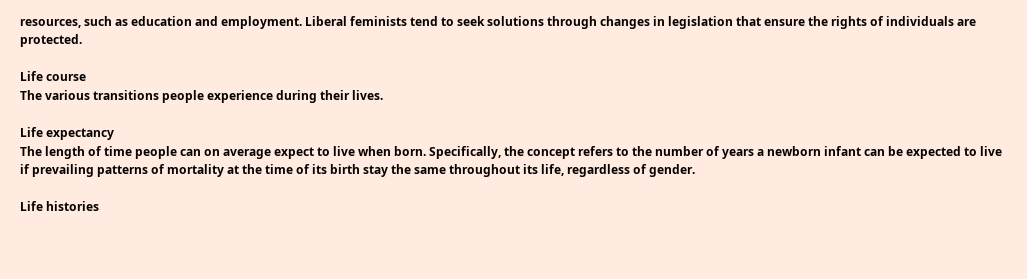resources, such as education and employment. Liberal feminists tend to seek solutions through changes in legislation that ensure the rights of individuals are protected.

Life course
The various transitions people experience during their lives.

Life expectancy
The length of time people can on average expect to live when born. Specifically, the concept refers to the number of years a newborn infant can be expected to live if prevailing patterns of mortality at the time of its birth stay the same throughout its life, regardless of gender.

Life histories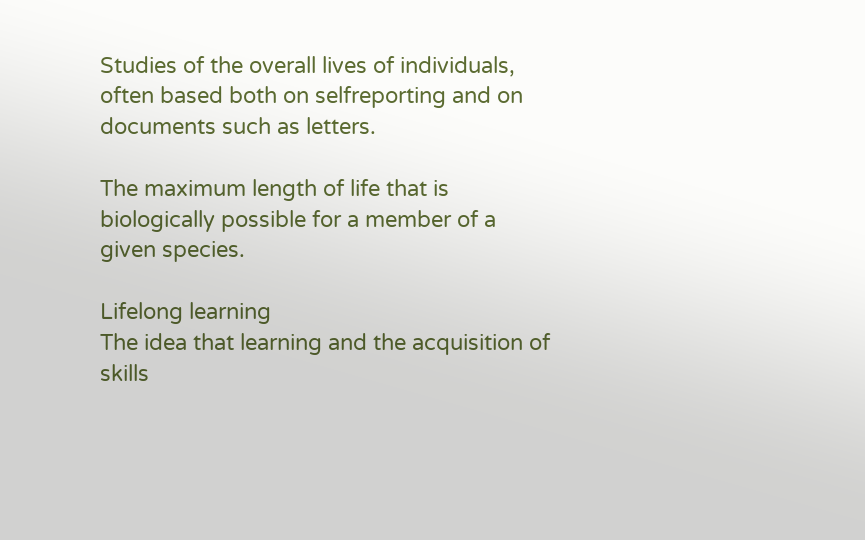Studies of the overall lives of individuals, often based both on selfreporting and on documents such as letters.

The maximum length of life that is biologically possible for a member of a given species.

Lifelong learning
The idea that learning and the acquisition of skills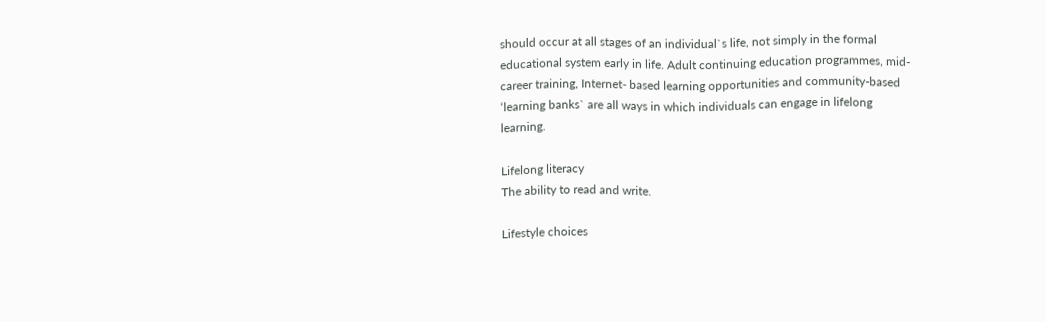should occur at all stages of an individual`s life, not simply in the formal educational system early in life. Adult continuing education programmes, mid-career training, Internet- based learning opportunities and community-based ‘learning banks` are all ways in which individuals can engage in lifelong learning.

Lifelong literacy
The ability to read and write.

Lifestyle choices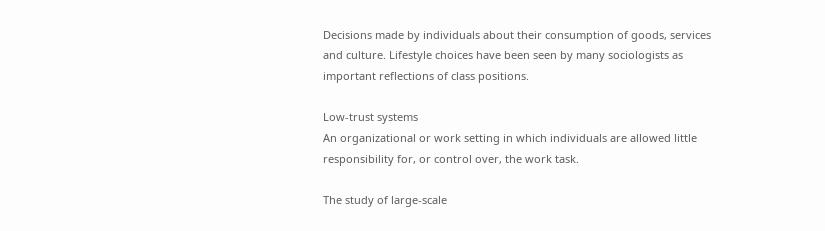Decisions made by individuals about their consumption of goods, services and culture. Lifestyle choices have been seen by many sociologists as important reflections of class positions.

Low-trust systems
An organizational or work setting in which individuals are allowed little responsibility for, or control over, the work task.

The study of large-scale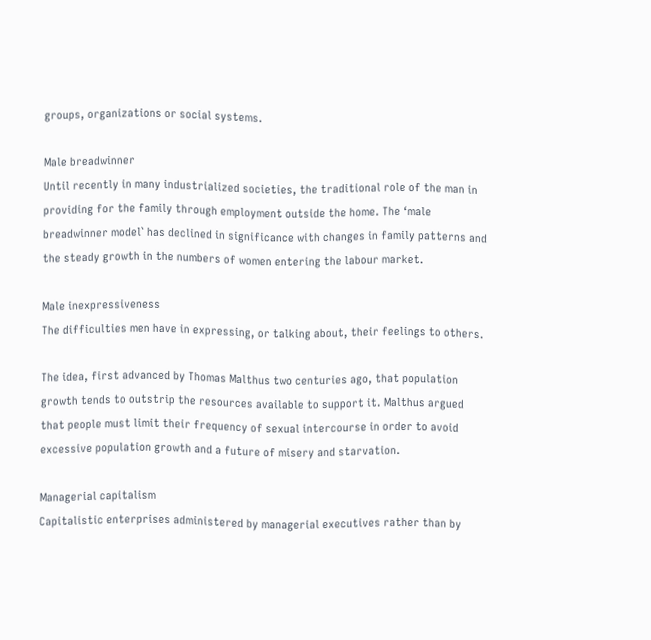groups, organizations or social systems.

Male breadwinner
Until recently in many industrialized societies, the traditional role of the man in providing for the family through employment outside the home. The ‘male breadwinner model` has declined in significance with changes in family patterns and the steady growth in the numbers of women entering the labour market.

Male inexpressiveness
The difficulties men have in expressing, or talking about, their feelings to others.

The idea, first advanced by Thomas Malthus two centuries ago, that population growth tends to outstrip the resources available to support it. Malthus argued that people must limit their frequency of sexual intercourse in order to avoid excessive population growth and a future of misery and starvation.

Managerial capitalism
Capitalistic enterprises administered by managerial executives rather than by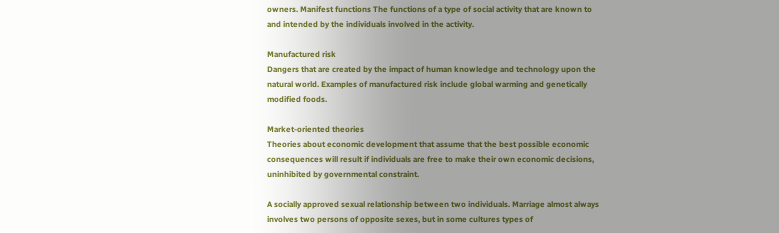owners. Manifest functions The functions of a type of social activity that are known to and intended by the individuals involved in the activity.

Manufactured risk
Dangers that are created by the impact of human knowledge and technology upon the natural world. Examples of manufactured risk include global warming and genetically modified foods.

Market-oriented theories
Theories about economic development that assume that the best possible economic consequences will result if individuals are free to make their own economic decisions, uninhibited by governmental constraint.

A socially approved sexual relationship between two individuals. Marriage almost always involves two persons of opposite sexes, but in some cultures types of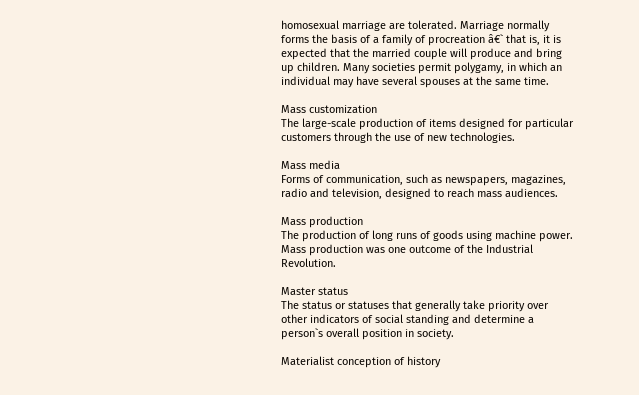homosexual marriage are tolerated. Marriage normally forms the basis of a family of procreation â€` that is, it is expected that the married couple will produce and bring up children. Many societies permit polygamy, in which an individual may have several spouses at the same time.

Mass customization
The large-scale production of items designed for particular customers through the use of new technologies.

Mass media
Forms of communication, such as newspapers, magazines, radio and television, designed to reach mass audiences.

Mass production
The production of long runs of goods using machine power. Mass production was one outcome of the Industrial Revolution.

Master status
The status or statuses that generally take priority over other indicators of social standing and determine a person`s overall position in society.

Materialist conception of history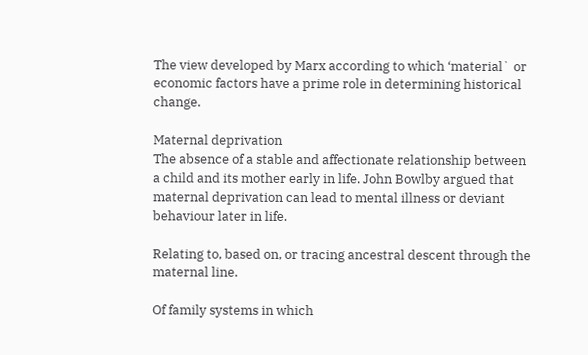The view developed by Marx according to which ‘material` or economic factors have a prime role in determining historical change.

Maternal deprivation
The absence of a stable and affectionate relationship between a child and its mother early in life. John Bowlby argued that maternal deprivation can lead to mental illness or deviant behaviour later in life.

Relating to, based on, or tracing ancestral descent through the maternal line.

Of family systems in which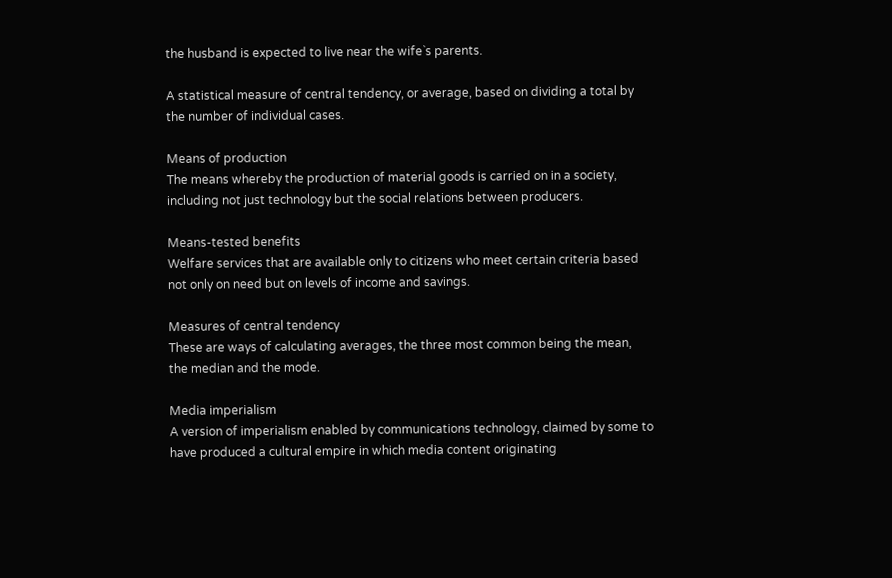the husband is expected to live near the wife`s parents.

A statistical measure of central tendency, or average, based on dividing a total by the number of individual cases.

Means of production
The means whereby the production of material goods is carried on in a society, including not just technology but the social relations between producers.

Means-tested benefits
Welfare services that are available only to citizens who meet certain criteria based not only on need but on levels of income and savings.

Measures of central tendency
These are ways of calculating averages, the three most common being the mean, the median and the mode.

Media imperialism
A version of imperialism enabled by communications technology, claimed by some to have produced a cultural empire in which media content originating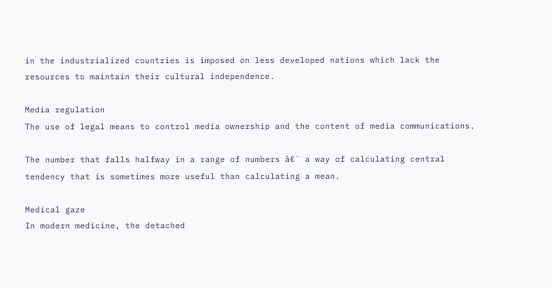in the industrialized countries is imposed on less developed nations which lack the resources to maintain their cultural independence.

Media regulation
The use of legal means to control media ownership and the content of media communications.

The number that falls halfway in a range of numbers â€` a way of calculating central tendency that is sometimes more useful than calculating a mean.

Medical gaze
In modern medicine, the detached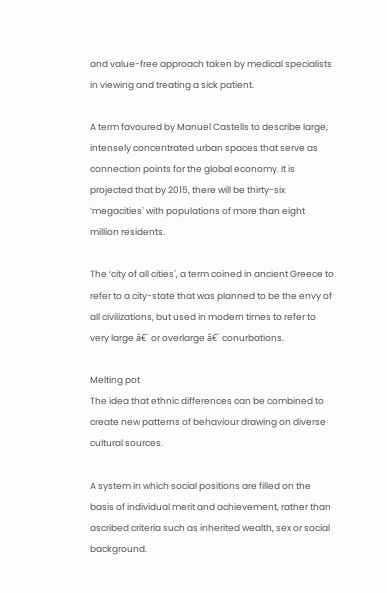and value-free approach taken by medical specialists in viewing and treating a sick patient.

A term favoured by Manuel Castells to describe large, intensely concentrated urban spaces that serve as connection points for the global economy. It is projected that by 2015, there will be thirty-six ‘megacities` with populations of more than eight million residents.

The ‘city of all cities`, a term coined in ancient Greece to refer to a city-state that was planned to be the envy of all civilizations, but used in modern times to refer to very large â€` or overlarge â€` conurbations.

Melting pot
The idea that ethnic differences can be combined to create new patterns of behaviour drawing on diverse cultural sources.

A system in which social positions are filled on the basis of individual merit and achievement, rather than ascribed criteria such as inherited wealth, sex or social background.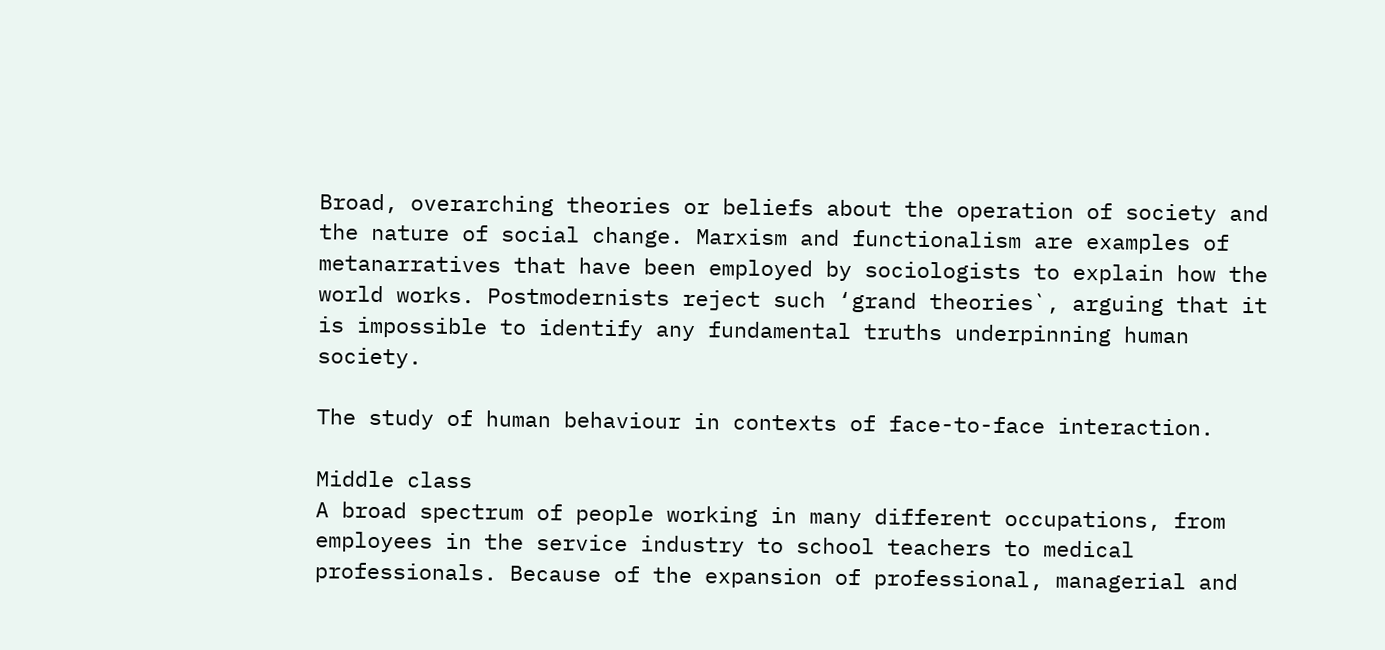Broad, overarching theories or beliefs about the operation of society and the nature of social change. Marxism and functionalism are examples of metanarratives that have been employed by sociologists to explain how the world works. Postmodernists reject such ‘grand theories`, arguing that it is impossible to identify any fundamental truths underpinning human society.

The study of human behaviour in contexts of face-to-face interaction.

Middle class
A broad spectrum of people working in many different occupations, from employees in the service industry to school teachers to medical professionals. Because of the expansion of professional, managerial and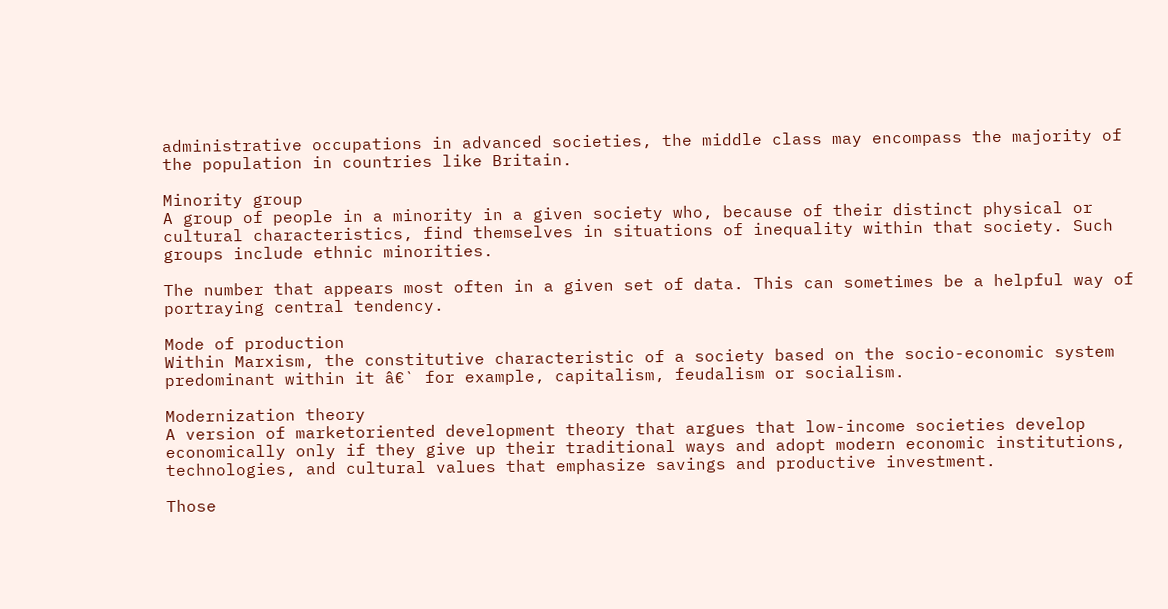administrative occupations in advanced societies, the middle class may encompass the majority of the population in countries like Britain.

Minority group
A group of people in a minority in a given society who, because of their distinct physical or cultural characteristics, find themselves in situations of inequality within that society. Such groups include ethnic minorities.

The number that appears most often in a given set of data. This can sometimes be a helpful way of portraying central tendency.

Mode of production
Within Marxism, the constitutive characteristic of a society based on the socio-economic system predominant within it â€` for example, capitalism, feudalism or socialism.

Modernization theory
A version of marketoriented development theory that argues that low-income societies develop economically only if they give up their traditional ways and adopt modern economic institutions, technologies, and cultural values that emphasize savings and productive investment.

Those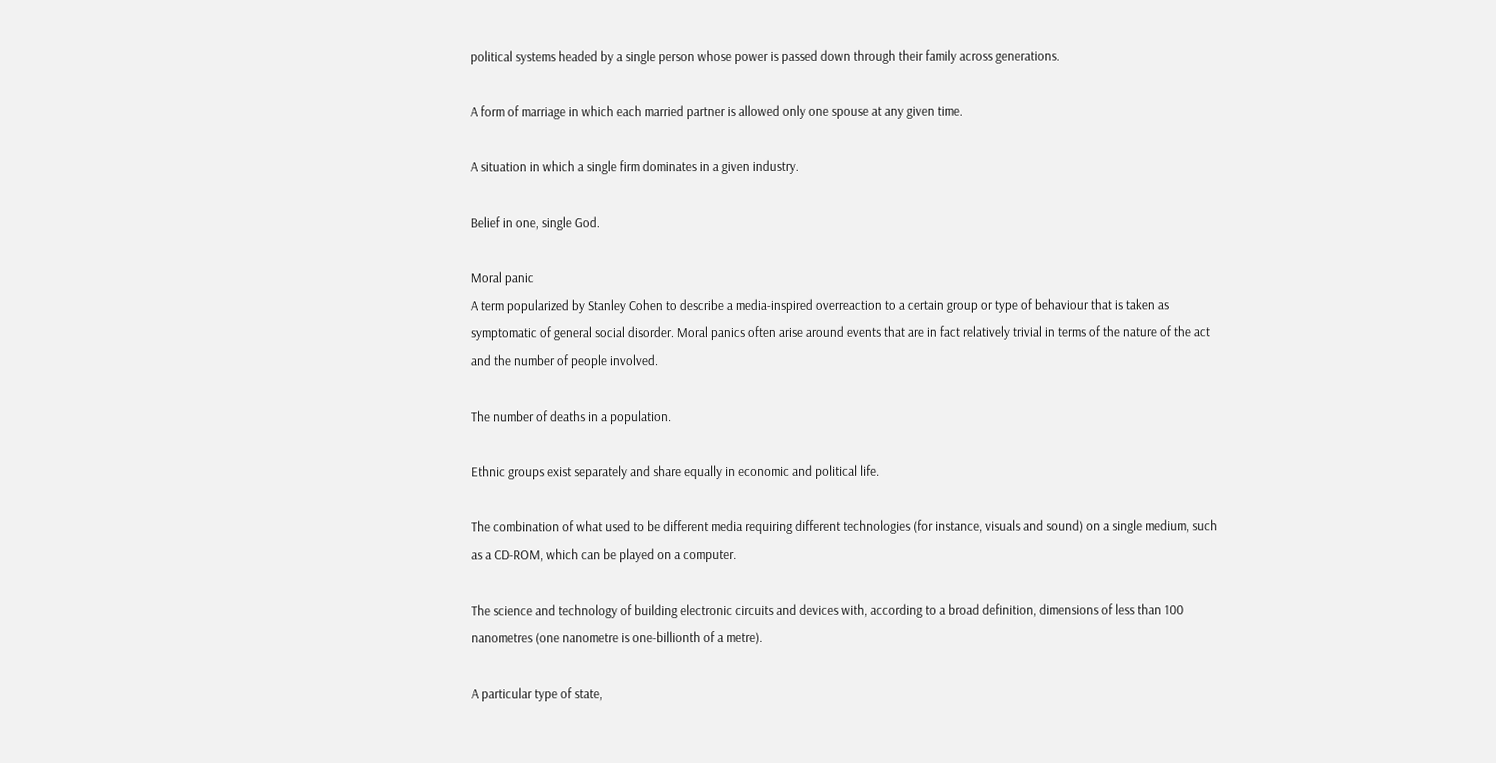political systems headed by a single person whose power is passed down through their family across generations.

A form of marriage in which each married partner is allowed only one spouse at any given time.

A situation in which a single firm dominates in a given industry.

Belief in one, single God.

Moral panic
A term popularized by Stanley Cohen to describe a media-inspired overreaction to a certain group or type of behaviour that is taken as symptomatic of general social disorder. Moral panics often arise around events that are in fact relatively trivial in terms of the nature of the act and the number of people involved.

The number of deaths in a population.

Ethnic groups exist separately and share equally in economic and political life.

The combination of what used to be different media requiring different technologies (for instance, visuals and sound) on a single medium, such as a CD-ROM, which can be played on a computer.

The science and technology of building electronic circuits and devices with, according to a broad definition, dimensions of less than 100 nanometres (one nanometre is one-billionth of a metre).

A particular type of state,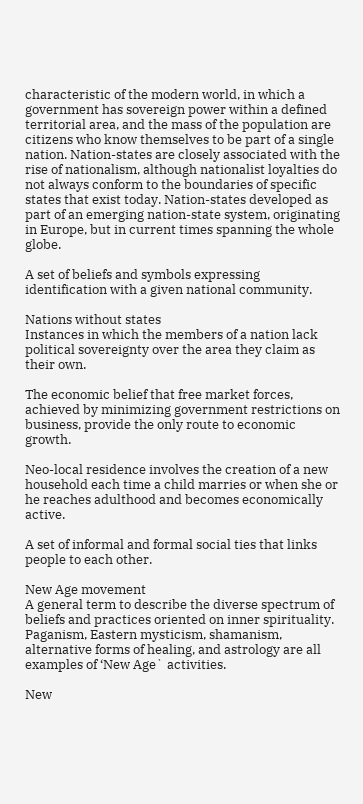characteristic of the modern world, in which a government has sovereign power within a defined territorial area, and the mass of the population are citizens who know themselves to be part of a single nation. Nation-states are closely associated with the rise of nationalism, although nationalist loyalties do not always conform to the boundaries of specific states that exist today. Nation-states developed as part of an emerging nation-state system, originating in Europe, but in current times spanning the whole globe.

A set of beliefs and symbols expressing identification with a given national community.

Nations without states
Instances in which the members of a nation lack political sovereignty over the area they claim as their own.

The economic belief that free market forces, achieved by minimizing government restrictions on business, provide the only route to economic growth.

Neo-local residence involves the creation of a new household each time a child marries or when she or he reaches adulthood and becomes economically active.

A set of informal and formal social ties that links people to each other.

New Age movement
A general term to describe the diverse spectrum of beliefs and practices oriented on inner spirituality. Paganism, Eastern mysticism, shamanism, alternative forms of healing, and astrology are all examples of ‘New Age` activities.

New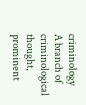criminology
A branch of criminological thought, prominent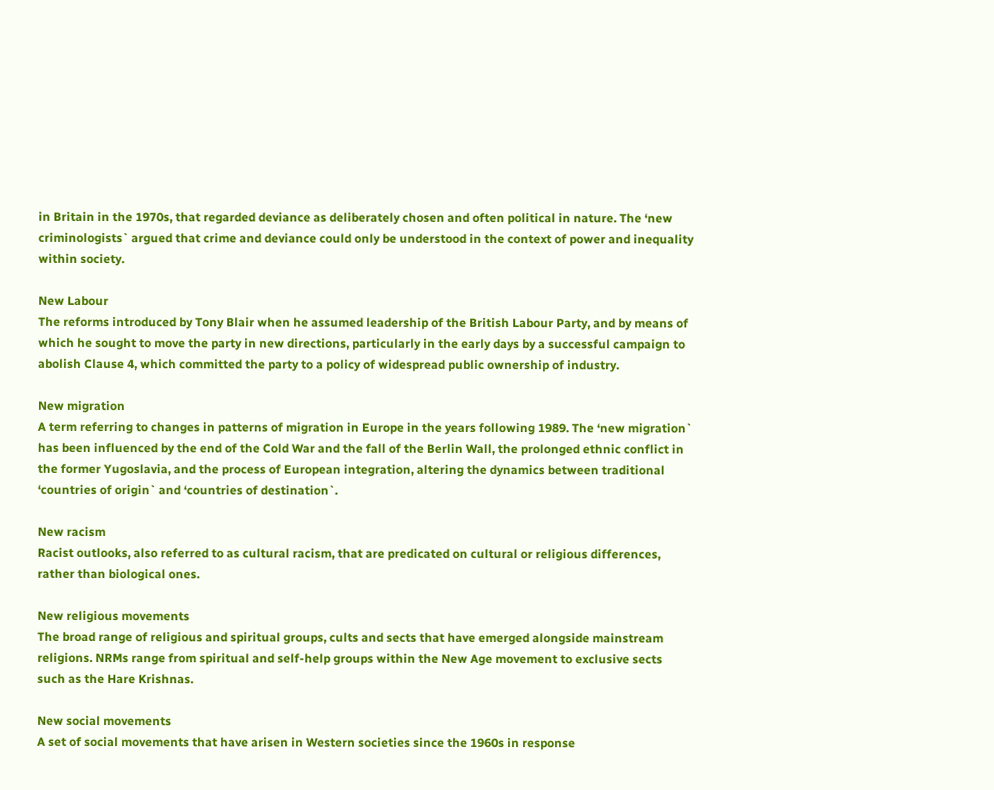in Britain in the 1970s, that regarded deviance as deliberately chosen and often political in nature. The ‘new criminologists` argued that crime and deviance could only be understood in the context of power and inequality within society.

New Labour
The reforms introduced by Tony Blair when he assumed leadership of the British Labour Party, and by means of which he sought to move the party in new directions, particularly in the early days by a successful campaign to abolish Clause 4, which committed the party to a policy of widespread public ownership of industry.

New migration
A term referring to changes in patterns of migration in Europe in the years following 1989. The ‘new migration` has been influenced by the end of the Cold War and the fall of the Berlin Wall, the prolonged ethnic conflict in the former Yugoslavia, and the process of European integration, altering the dynamics between traditional ‘countries of origin` and ‘countries of destination`.

New racism
Racist outlooks, also referred to as cultural racism, that are predicated on cultural or religious differences, rather than biological ones.

New religious movements
The broad range of religious and spiritual groups, cults and sects that have emerged alongside mainstream religions. NRMs range from spiritual and self-help groups within the New Age movement to exclusive sects such as the Hare Krishnas.

New social movements
A set of social movements that have arisen in Western societies since the 1960s in response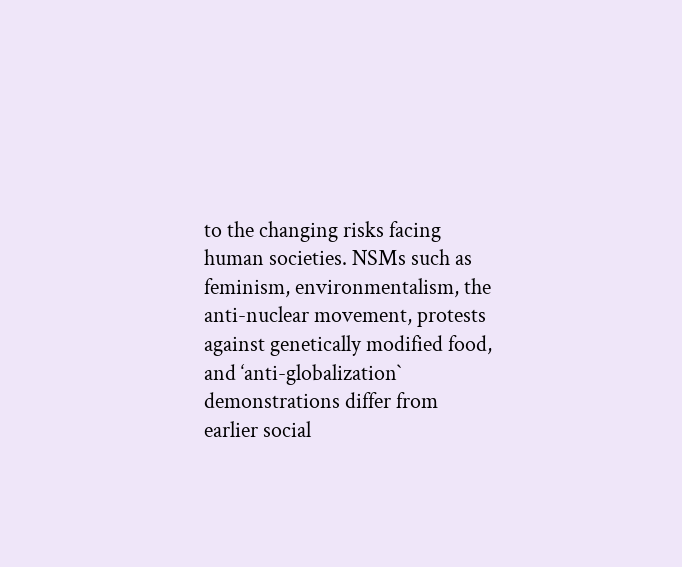to the changing risks facing human societies. NSMs such as feminism, environmentalism, the anti-nuclear movement, protests against genetically modified food, and ‘anti-globalization` demonstrations differ from earlier social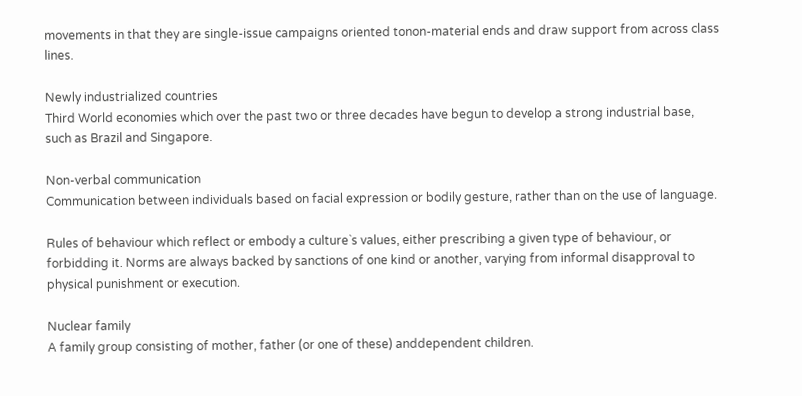movements in that they are single-issue campaigns oriented tonon-material ends and draw support from across class lines.

Newly industrialized countries
Third World economies which over the past two or three decades have begun to develop a strong industrial base, such as Brazil and Singapore.

Non-verbal communication
Communication between individuals based on facial expression or bodily gesture, rather than on the use of language.

Rules of behaviour which reflect or embody a culture`s values, either prescribing a given type of behaviour, or forbidding it. Norms are always backed by sanctions of one kind or another, varying from informal disapproval to physical punishment or execution.

Nuclear family
A family group consisting of mother, father (or one of these) anddependent children.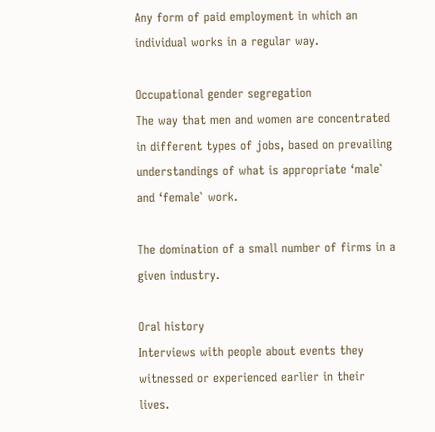Any form of paid employment in which an individual works in a regular way.

Occupational gender segregation
The way that men and women are concentrated in different types of jobs, based on prevailing understandings of what is appropriate ‘male` and ‘female` work.

The domination of a small number of firms in a given industry.

Oral history
Interviews with people about events they witnessed or experienced earlier in their lives.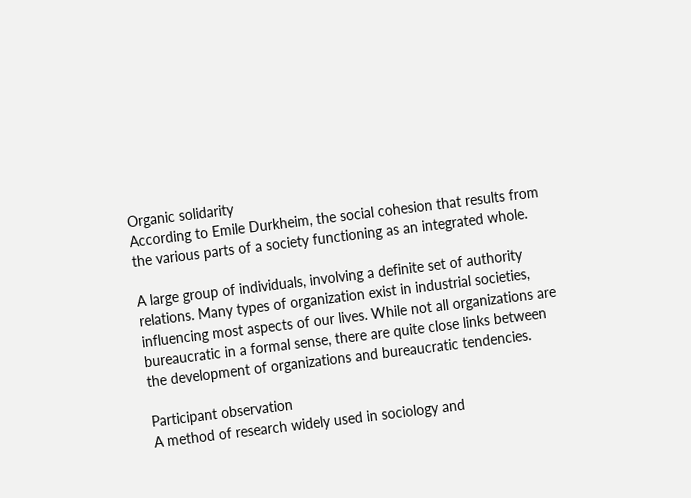Organic solidarity
According to Emile Durkheim, the social cohesion that results from the various parts of a society functioning as an integrated whole.

A large group of individuals, involving a definite set of authority relations. Many types of organization exist in industrial societies, influencing most aspects of our lives. While not all organizations are bureaucratic in a formal sense, there are quite close links between the development of organizations and bureaucratic tendencies.

Participant observation
A method of research widely used in sociology and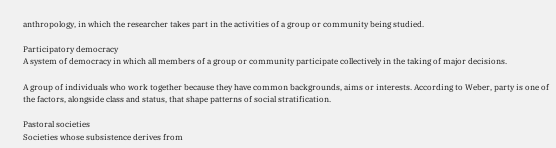anthropology, in which the researcher takes part in the activities of a group or community being studied.

Participatory democracy
A system of democracy in which all members of a group or community participate collectively in the taking of major decisions.

A group of individuals who work together because they have common backgrounds, aims or interests. According to Weber, party is one of the factors, alongside class and status, that shape patterns of social stratification.

Pastoral societies
Societies whose subsistence derives from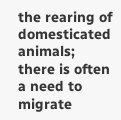the rearing of domesticated animals; there is often a need to migrate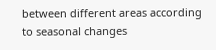between different areas according to seasonal changes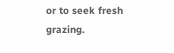or to seek fresh grazing.